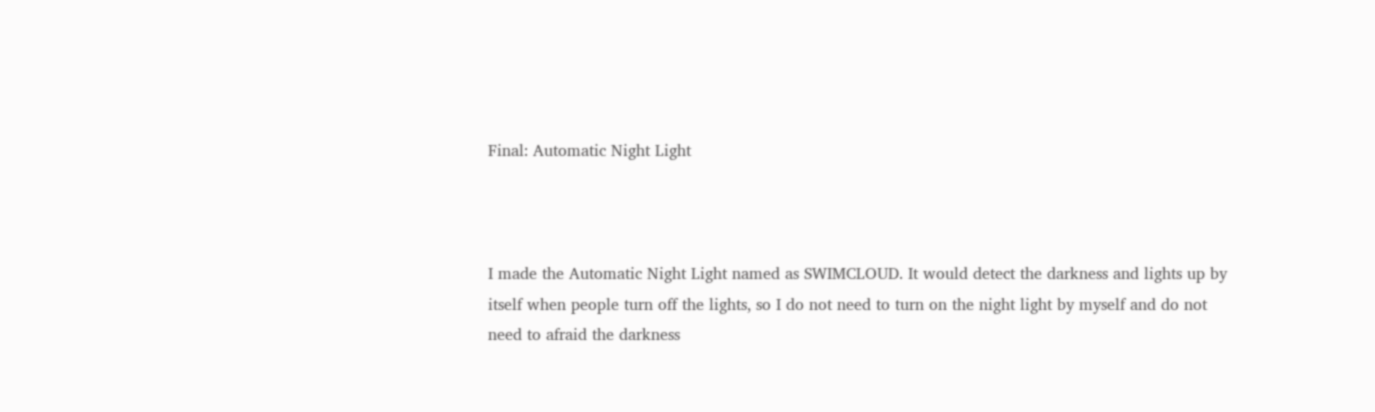Final: Automatic Night Light



I made the Automatic Night Light named as SWIMCLOUD. It would detect the darkness and lights up by itself when people turn off the lights, so I do not need to turn on the night light by myself and do not need to afraid the darkness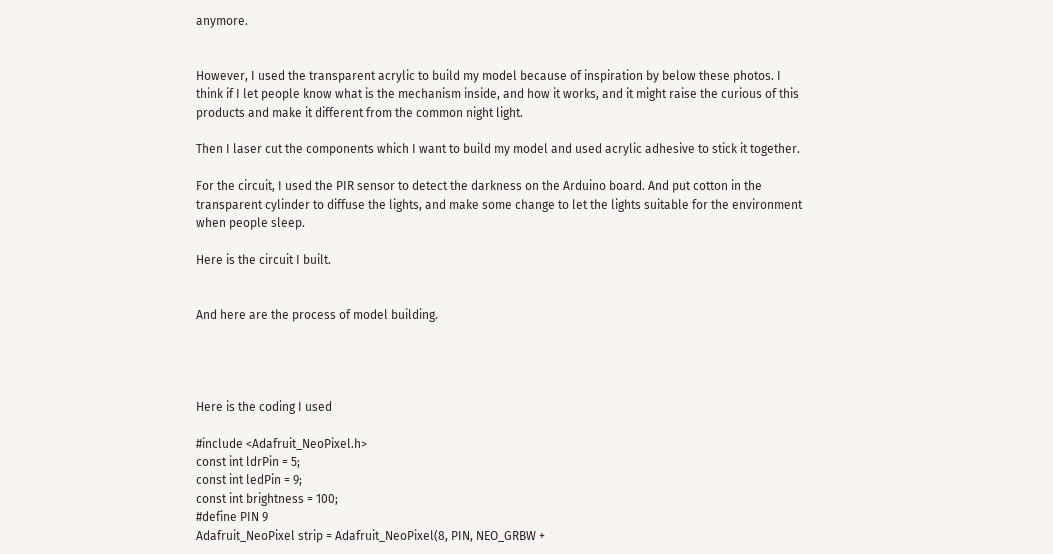anymore.


However, I used the transparent acrylic to build my model because of inspiration by below these photos. I think if I let people know what is the mechanism inside, and how it works, and it might raise the curious of this products and make it different from the common night light.

Then I laser cut the components which I want to build my model and used acrylic adhesive to stick it together.

For the circuit, I used the PIR sensor to detect the darkness on the Arduino board. And put cotton in the transparent cylinder to diffuse the lights, and make some change to let the lights suitable for the environment when people sleep.

Here is the circuit I built.


And here are the process of model building.




Here is the coding I used

#include <Adafruit_NeoPixel.h>
const int ldrPin = 5;
const int ledPin = 9;
const int brightness = 100;
#define PIN 9
Adafruit_NeoPixel strip = Adafruit_NeoPixel(8, PIN, NEO_GRBW +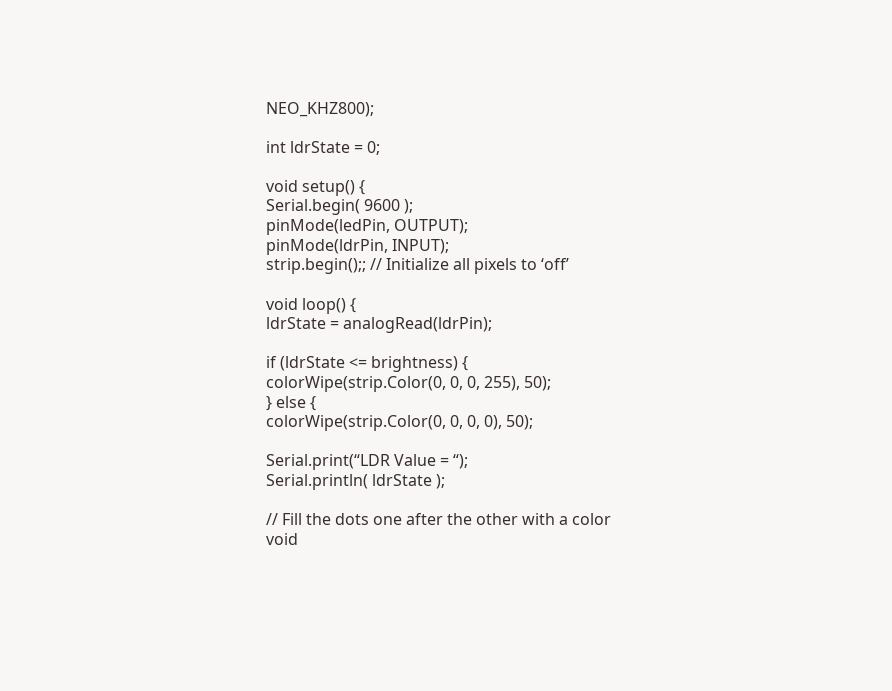NEO_KHZ800);

int ldrState = 0;

void setup() {
Serial.begin( 9600 );
pinMode(ledPin, OUTPUT);
pinMode(ldrPin, INPUT);
strip.begin();; // Initialize all pixels to ‘off’

void loop() {
ldrState = analogRead(ldrPin);

if (ldrState <= brightness) {
colorWipe(strip.Color(0, 0, 0, 255), 50);
} else {
colorWipe(strip.Color(0, 0, 0, 0), 50);

Serial.print(“LDR Value = “);
Serial.println( ldrState );

// Fill the dots one after the other with a color
void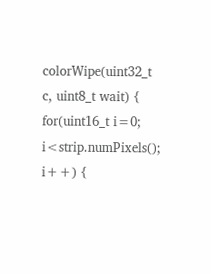colorWipe(uint32_t c, uint8_t wait) {
for(uint16_t i=0; i<strip.numPixels(); i++) {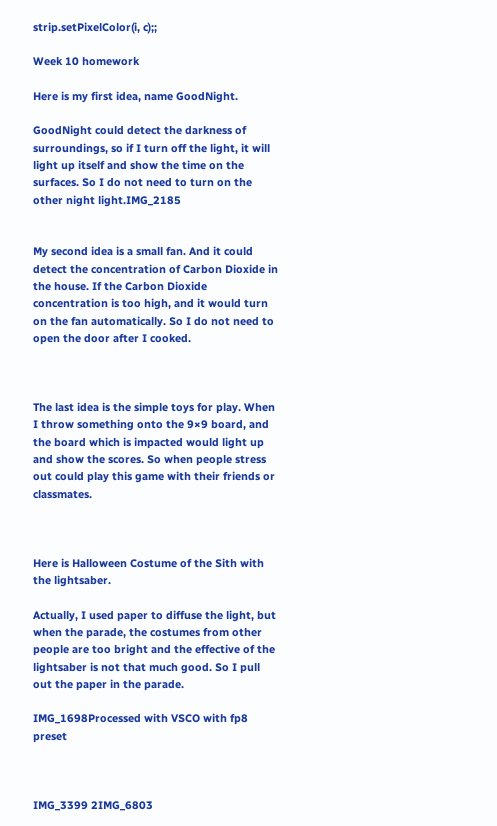strip.setPixelColor(i, c);;

Week 10 homework

Here is my first idea, name GoodNight.

GoodNight could detect the darkness of surroundings, so if I turn off the light, it will light up itself and show the time on the surfaces. So I do not need to turn on the other night light.IMG_2185


My second idea is a small fan. And it could detect the concentration of Carbon Dioxide in the house. If the Carbon Dioxide concentration is too high, and it would turn on the fan automatically. So I do not need to open the door after I cooked.



The last idea is the simple toys for play. When I throw something onto the 9×9 board, and the board which is impacted would light up and show the scores. So when people stress out could play this game with their friends or classmates.



Here is Halloween Costume of the Sith with the lightsaber.

Actually, I used paper to diffuse the light, but when the parade, the costumes from other people are too bright and the effective of the lightsaber is not that much good. So I pull out the paper in the parade.

IMG_1698Processed with VSCO with fp8 preset



IMG_3399 2IMG_6803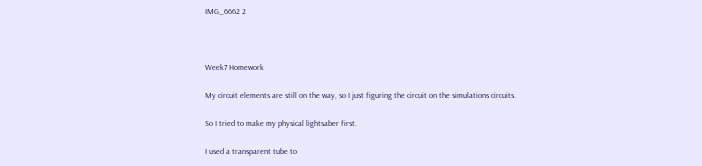IMG_6662 2



Week7 Homework

My circuit elements are still on the way, so I just figuring the circuit on the simulations circuits.

So I tried to make my physical lightsaber first.

I used a transparent tube to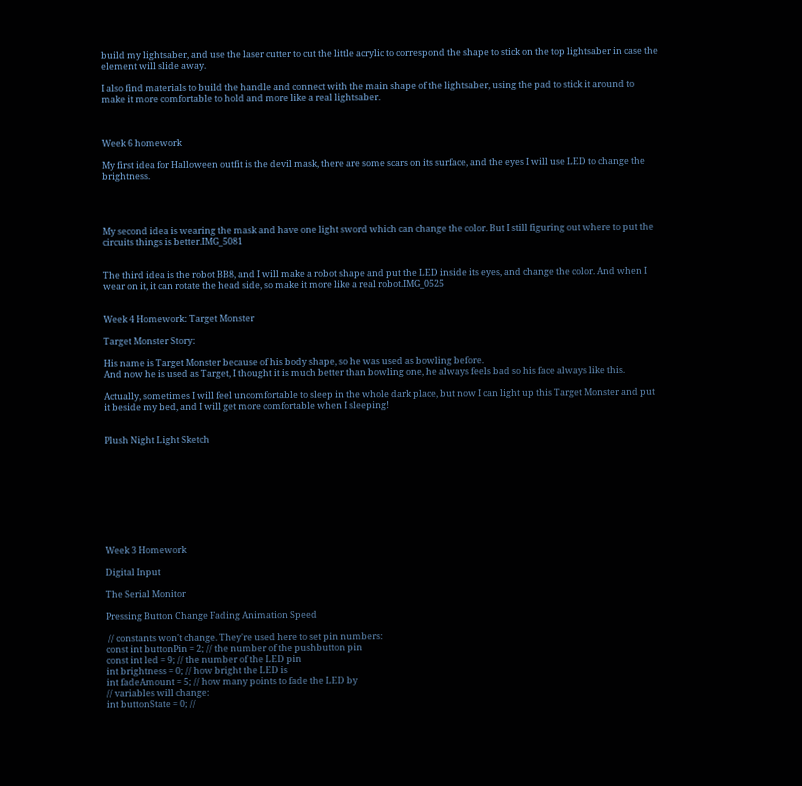build my lightsaber, and use the laser cutter to cut the little acrylic to correspond the shape to stick on the top lightsaber in case the element will slide away.

I also find materials to build the handle and connect with the main shape of the lightsaber, using the pad to stick it around to make it more comfortable to hold and more like a real lightsaber.



Week 6 homework

My first idea for Halloween outfit is the devil mask, there are some scars on its surface, and the eyes I will use LED to change the brightness.




My second idea is wearing the mask and have one light sword which can change the color. But I still figuring out where to put the circuits things is better.IMG_5081


The third idea is the robot BB8, and I will make a robot shape and put the LED inside its eyes, and change the color. And when I wear on it, it can rotate the head side, so make it more like a real robot.IMG_0525


Week 4 Homework: Target Monster

Target Monster Story:

His name is Target Monster because of his body shape, so he was used as bowling before.
And now he is used as Target, I thought it is much better than bowling one, he always feels bad so his face always like this.

Actually, sometimes I will feel uncomfortable to sleep in the whole dark place, but now I can light up this Target Monster and put it beside my bed, and I will get more comfortable when I sleeping!


Plush Night Light Sketch









Week 3 Homework

Digital Input

The Serial Monitor

Pressing Button Change Fading Animation Speed

 // constants won't change. They're used here to set pin numbers:
const int buttonPin = 2; // the number of the pushbutton pin
const int led = 9; // the number of the LED pin
int brightness = 0; // how bright the LED is
int fadeAmount = 5; // how many points to fade the LED by
// variables will change:
int buttonState = 0; //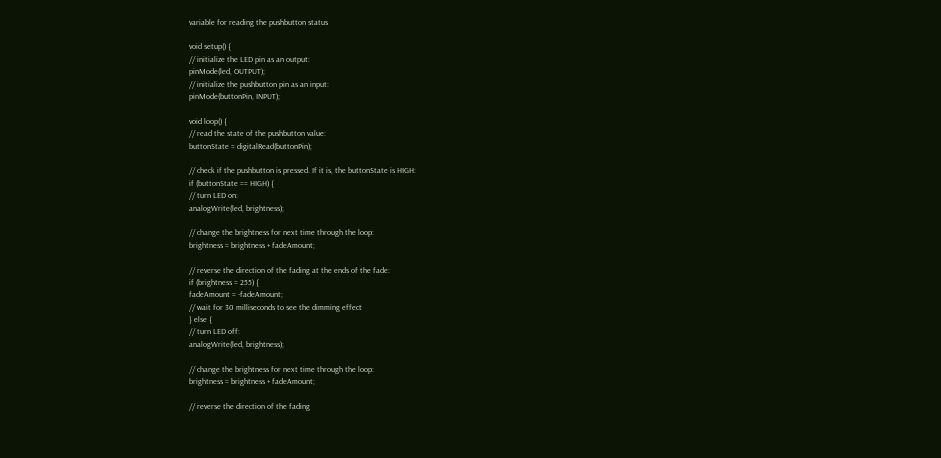variable for reading the pushbutton status

void setup() {
// initialize the LED pin as an output:
pinMode(led, OUTPUT);
// initialize the pushbutton pin as an input:
pinMode(buttonPin, INPUT);

void loop() {
// read the state of the pushbutton value:
buttonState = digitalRead(buttonPin);

// check if the pushbutton is pressed. If it is, the buttonState is HIGH:
if (buttonState == HIGH) {
// turn LED on:
analogWrite(led, brightness);

// change the brightness for next time through the loop:
brightness = brightness + fadeAmount;

// reverse the direction of the fading at the ends of the fade:
if (brightness = 255) {
fadeAmount = -fadeAmount;
// wait for 30 milliseconds to see the dimming effect
} else {
// turn LED off:
analogWrite(led, brightness);

// change the brightness for next time through the loop:
brightness = brightness + fadeAmount;

// reverse the direction of the fading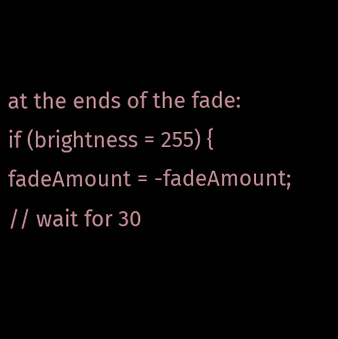at the ends of the fade:
if (brightness = 255) {
fadeAmount = -fadeAmount;
// wait for 30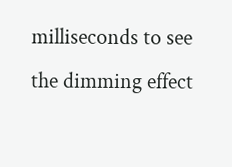milliseconds to see the dimming effect